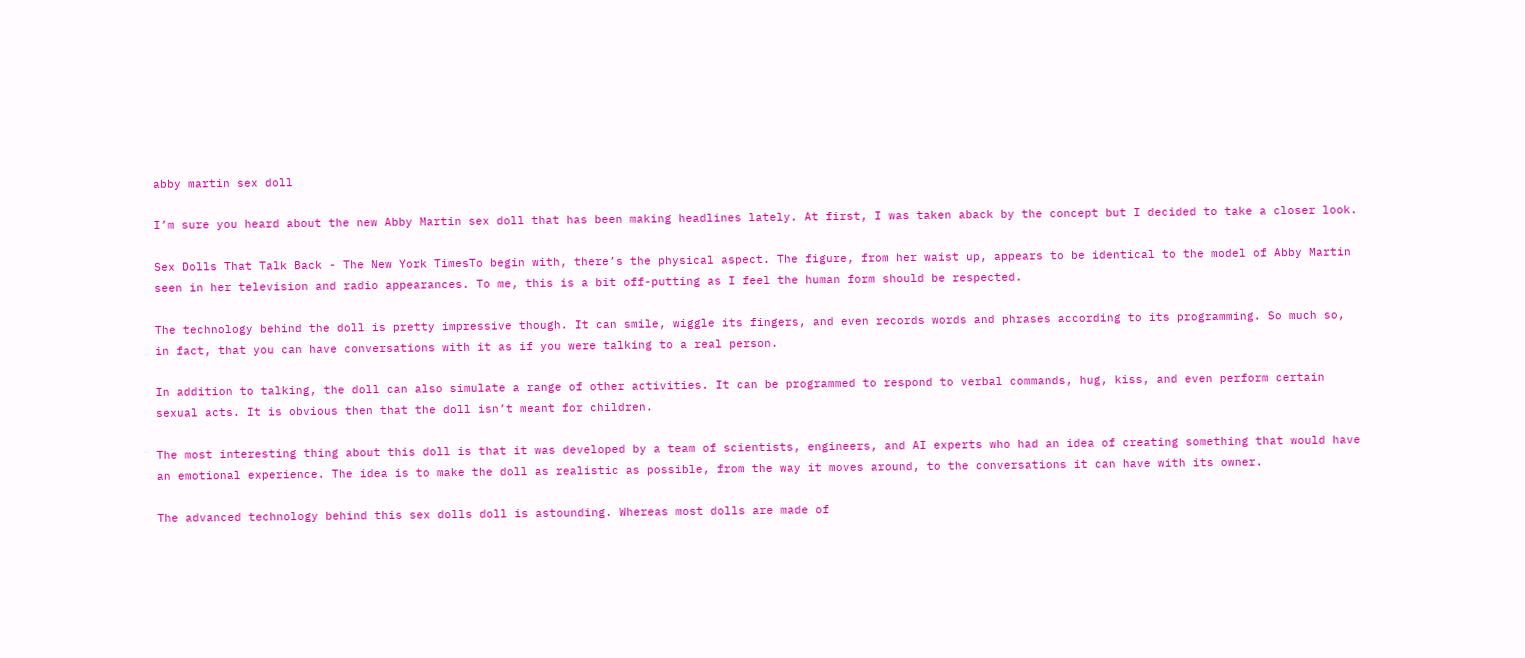abby martin sex doll

I’m sure you heard about the new Abby Martin sex doll that has been making headlines lately. At first, I was taken aback by the concept but I decided to take a closer look.

Sex Dolls That Talk Back - The New York TimesTo begin with, there’s the physical aspect. The figure, from her waist up, appears to be identical to the model of Abby Martin seen in her television and radio appearances. To me, this is a bit off-putting as I feel the human form should be respected.

The technology behind the doll is pretty impressive though. It can smile, wiggle its fingers, and even records words and phrases according to its programming. So much so, in fact, that you can have conversations with it as if you were talking to a real person.

In addition to talking, the doll can also simulate a range of other activities. It can be programmed to respond to verbal commands, hug, kiss, and even perform certain sexual acts. It is obvious then that the doll isn’t meant for children.

The most interesting thing about this doll is that it was developed by a team of scientists, engineers, and AI experts who had an idea of creating something that would have an emotional experience. The idea is to make the doll as realistic as possible, from the way it moves around, to the conversations it can have with its owner.

The advanced technology behind this sex dolls doll is astounding. Whereas most dolls are made of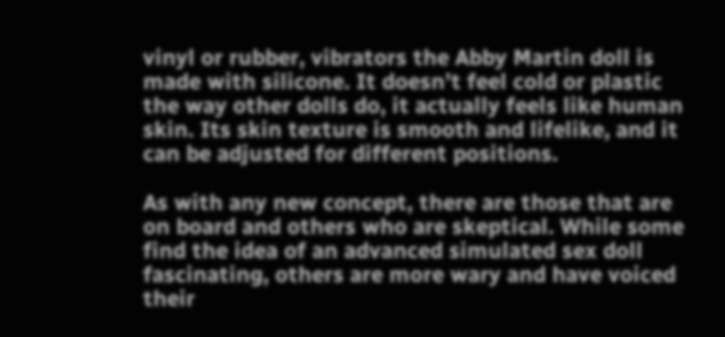vinyl or rubber, vibrators the Abby Martin doll is made with silicone. It doesn’t feel cold or plastic the way other dolls do, it actually feels like human skin. Its skin texture is smooth and lifelike, and it can be adjusted for different positions.

As with any new concept, there are those that are on board and others who are skeptical. While some find the idea of an advanced simulated sex doll fascinating, others are more wary and have voiced their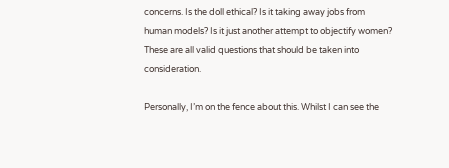concerns. Is the doll ethical? Is it taking away jobs from human models? Is it just another attempt to objectify women? These are all valid questions that should be taken into consideration.

Personally, I’m on the fence about this. Whilst I can see the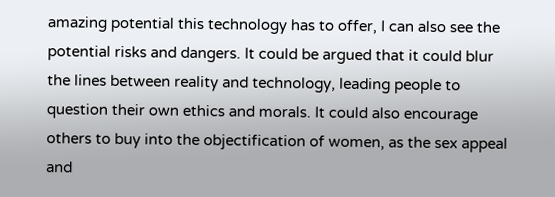amazing potential this technology has to offer, I can also see the potential risks and dangers. It could be argued that it could blur the lines between reality and technology, leading people to question their own ethics and morals. It could also encourage others to buy into the objectification of women, as the sex appeal and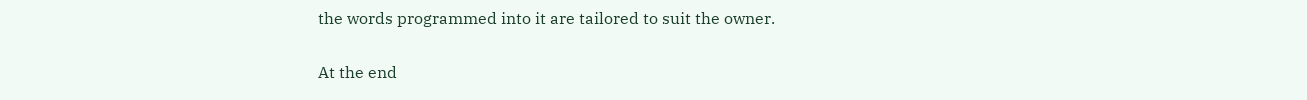the words programmed into it are tailored to suit the owner.

At the end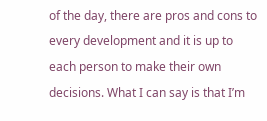of the day, there are pros and cons to every development and it is up to each person to make their own decisions. What I can say is that I’m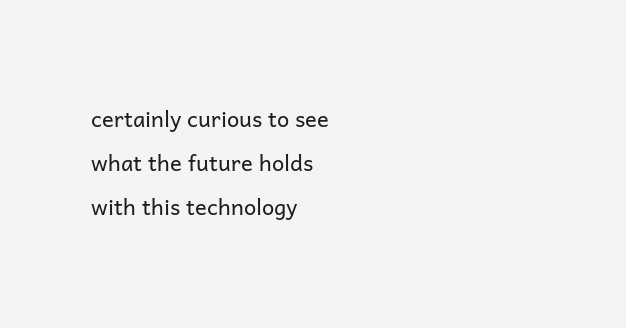certainly curious to see what the future holds with this technology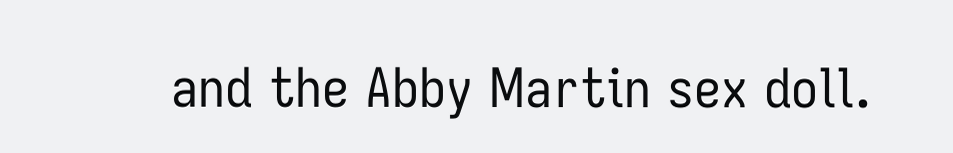and the Abby Martin sex doll.